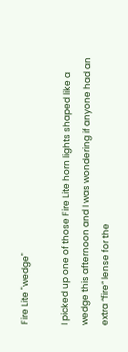Fire Lite "wedge"

I picked up one of those Fire Lite horn lights shaped like a wedge this afternoon and I was wondering if anyone had an extra “fire” lense for the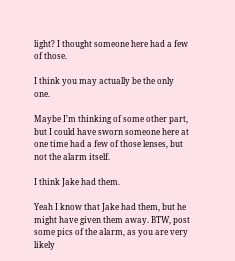light? I thought someone here had a few of those.

I think you may actually be the only one.

Maybe I’m thinking of some other part, but I could have sworn someone here at one time had a few of those lenses, but not the alarm itself.

I think Jake had them.

Yeah I know that Jake had them, but he might have given them away. BTW, post some pics of the alarm, as you are very likely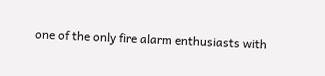one of the only fire alarm enthusiasts with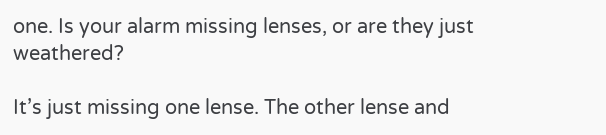one. Is your alarm missing lenses, or are they just weathered?

It’s just missing one lense. The other lense and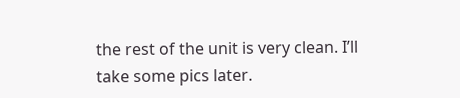the rest of the unit is very clean. I’ll take some pics later.